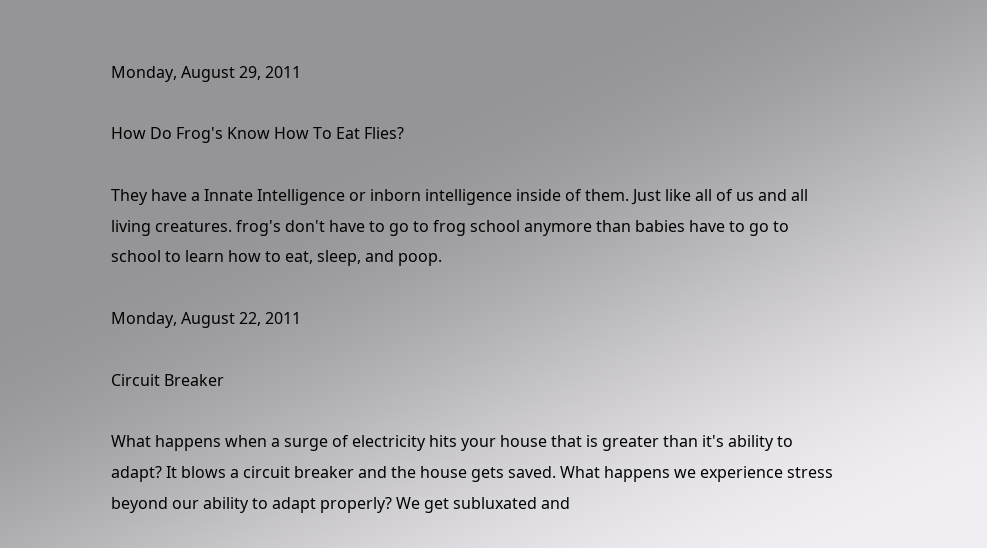Monday, August 29, 2011

How Do Frog's Know How To Eat Flies?

They have a Innate Intelligence or inborn intelligence inside of them. Just like all of us and all living creatures. frog's don't have to go to frog school anymore than babies have to go to school to learn how to eat, sleep, and poop.

Monday, August 22, 2011

Circuit Breaker

What happens when a surge of electricity hits your house that is greater than it's ability to adapt? It blows a circuit breaker and the house gets saved. What happens we experience stress beyond our ability to adapt properly? We get subluxated and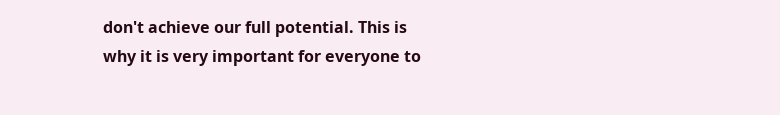don't achieve our full potential. This is why it is very important for everyone to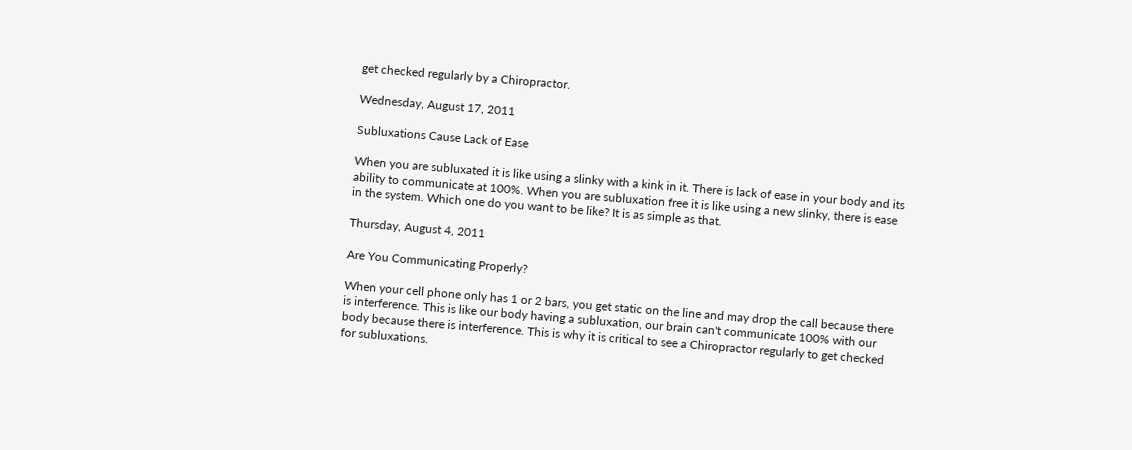get checked regularly by a Chiropractor.

Wednesday, August 17, 2011

Subluxations Cause Lack of Ease

When you are subluxated it is like using a slinky with a kink in it. There is lack of ease in your body and its ability to communicate at 100%. When you are subluxation free it is like using a new slinky, there is ease in the system. Which one do you want to be like? It is as simple as that.

Thursday, August 4, 2011

Are You Communicating Properly?

When your cell phone only has 1 or 2 bars, you get static on the line and may drop the call because there is interference. This is like our body having a subluxation, our brain can't communicate 100% with our body because there is interference. This is why it is critical to see a Chiropractor regularly to get checked for subluxations.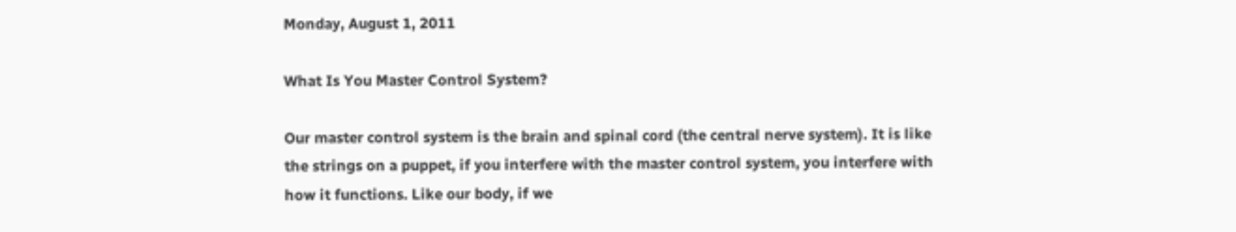Monday, August 1, 2011

What Is You Master Control System?

Our master control system is the brain and spinal cord (the central nerve system). It is like the strings on a puppet, if you interfere with the master control system, you interfere with how it functions. Like our body, if we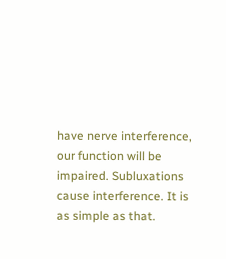have nerve interference, our function will be impaired. Subluxations cause interference. It is as simple as that.